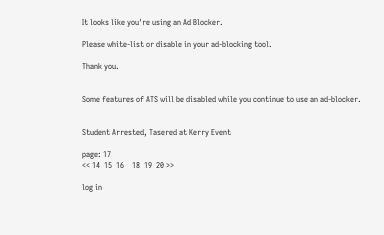It looks like you're using an Ad Blocker.

Please white-list or disable in your ad-blocking tool.

Thank you.


Some features of ATS will be disabled while you continue to use an ad-blocker.


Student Arrested, Tasered at Kerry Event

page: 17
<< 14  15  16    18  19  20 >>

log in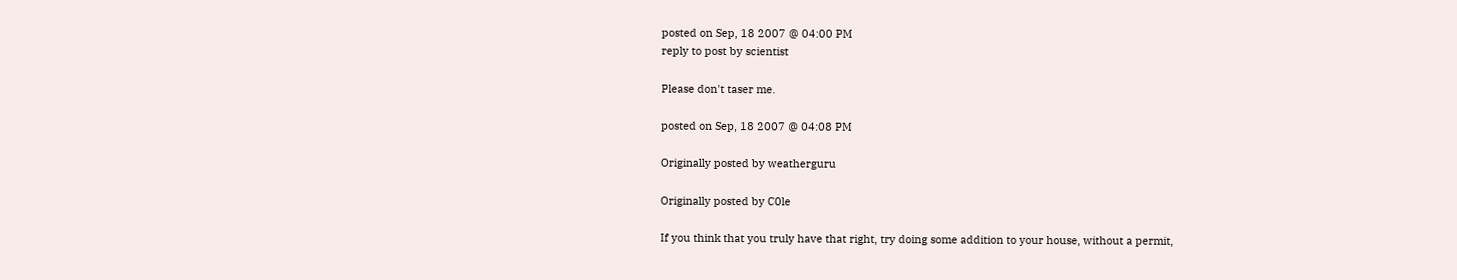posted on Sep, 18 2007 @ 04:00 PM
reply to post by scientist

Please don't taser me.

posted on Sep, 18 2007 @ 04:08 PM

Originally posted by weatherguru

Originally posted by C0le

If you think that you truly have that right, try doing some addition to your house, without a permit,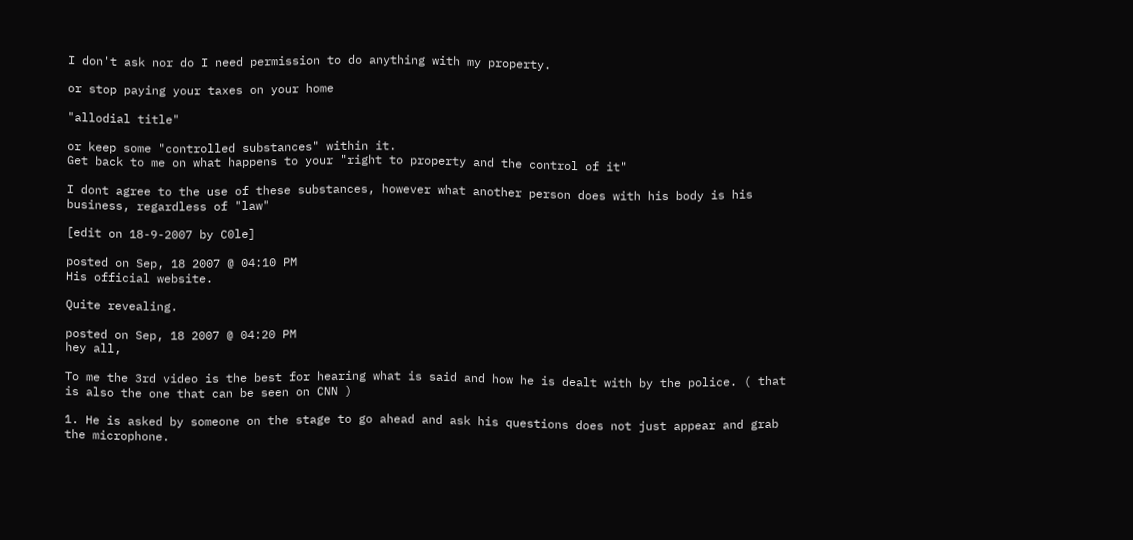I don't ask nor do I need permission to do anything with my property.

or stop paying your taxes on your home

"allodial title"

or keep some "controlled substances" within it.
Get back to me on what happens to your "right to property and the control of it"

I dont agree to the use of these substances, however what another person does with his body is his business, regardless of "law"

[edit on 18-9-2007 by C0le]

posted on Sep, 18 2007 @ 04:10 PM
His official website.

Quite revealing.

posted on Sep, 18 2007 @ 04:20 PM
hey all,

To me the 3rd video is the best for hearing what is said and how he is dealt with by the police. ( that is also the one that can be seen on CNN )

1. He is asked by someone on the stage to go ahead and ask his questions does not just appear and grab the microphone.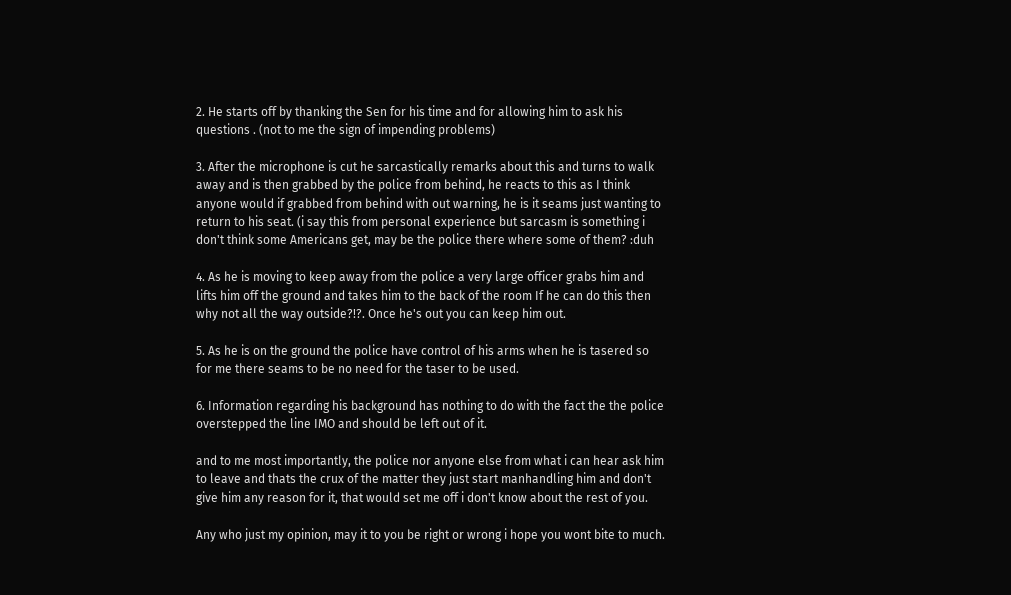2. He starts off by thanking the Sen for his time and for allowing him to ask his questions . (not to me the sign of impending problems)

3. After the microphone is cut he sarcastically remarks about this and turns to walk away and is then grabbed by the police from behind, he reacts to this as I think anyone would if grabbed from behind with out warning, he is it seams just wanting to return to his seat. (i say this from personal experience but sarcasm is something i don't think some Americans get, may be the police there where some of them? :duh

4. As he is moving to keep away from the police a very large officer grabs him and lifts him off the ground and takes him to the back of the room If he can do this then why not all the way outside?!?. Once he's out you can keep him out.

5. As he is on the ground the police have control of his arms when he is tasered so for me there seams to be no need for the taser to be used.

6. Information regarding his background has nothing to do with the fact the the police overstepped the line IMO and should be left out of it.

and to me most importantly, the police nor anyone else from what i can hear ask him to leave and thats the crux of the matter they just start manhandling him and don't give him any reason for it, that would set me off i don't know about the rest of you.

Any who just my opinion, may it to you be right or wrong i hope you wont bite to much.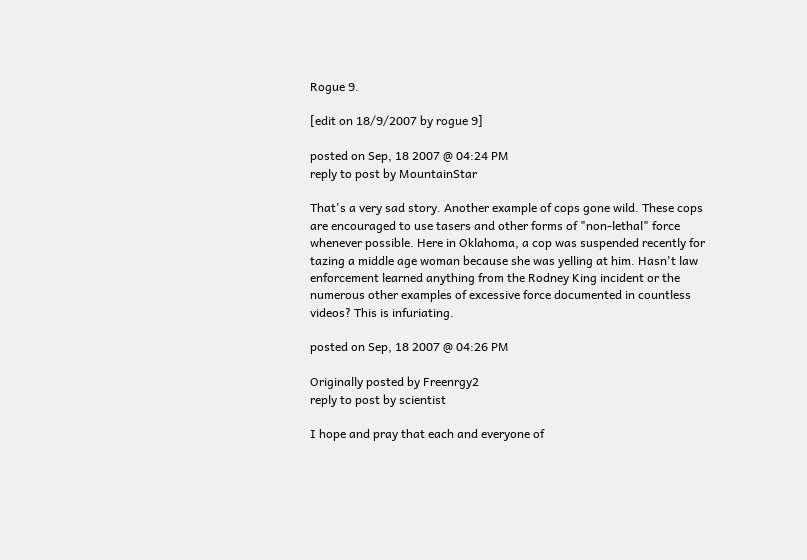Rogue 9.

[edit on 18/9/2007 by rogue 9]

posted on Sep, 18 2007 @ 04:24 PM
reply to post by MountainStar

That's a very sad story. Another example of cops gone wild. These cops are encouraged to use tasers and other forms of "non-lethal" force whenever possible. Here in Oklahoma, a cop was suspended recently for tazing a middle age woman because she was yelling at him. Hasn't law enforcement learned anything from the Rodney King incident or the numerous other examples of excessive force documented in countless videos? This is infuriating.

posted on Sep, 18 2007 @ 04:26 PM

Originally posted by Freenrgy2
reply to post by scientist

I hope and pray that each and everyone of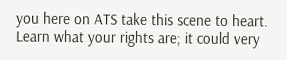you here on ATS take this scene to heart. Learn what your rights are; it could very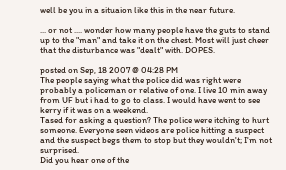well be you in a situaion like this in the near future.

... or not .... wonder how many people have the guts to stand up to the "man" and take it on the chest. Most will just cheer that the disturbance was "dealt" with. DOPES.

posted on Sep, 18 2007 @ 04:28 PM
The people saying what the police did was right were probably a policeman or relative of one. I live 10 min away from UF but i had to go to class. I would have went to see kerry if it was on a weekend.
Tased for asking a question? The police were itching to hurt someone. Everyone seen videos are police hitting a suspect and the suspect begs them to stop but they wouldn't; I'm not surprised.
Did you hear one of the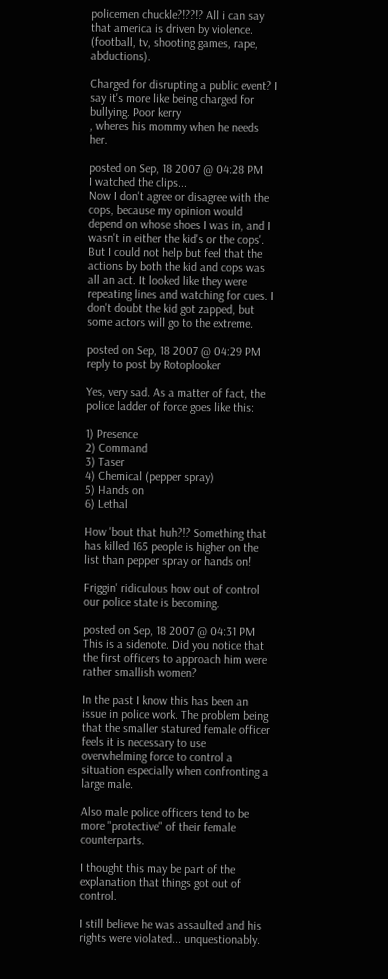policemen chuckle?!??!? All i can say that america is driven by violence. (football, tv, shooting games, rape, abductions).

Charged for disrupting a public event? I say it's more like being charged for bullying. Poor kerry
, wheres his mommy when he needs her.

posted on Sep, 18 2007 @ 04:28 PM
I watched the clips...
Now I don't agree or disagree with the cops, because my opinion would depend on whose shoes I was in, and I wasn't in either the kid's or the cops'.
But I could not help but feel that the actions by both the kid and cops was all an act. It looked like they were repeating lines and watching for cues. I don't doubt the kid got zapped, but some actors will go to the extreme.

posted on Sep, 18 2007 @ 04:29 PM
reply to post by Rotoplooker

Yes, very sad. As a matter of fact, the police ladder of force goes like this:

1) Presence
2) Command
3) Taser
4) Chemical (pepper spray)
5) Hands on
6) Lethal

How 'bout that huh?!? Something that has killed 165 people is higher on the list than pepper spray or hands on!

Friggin' ridiculous how out of control our police state is becoming.

posted on Sep, 18 2007 @ 04:31 PM
This is a sidenote. Did you notice that the first officers to approach him were rather smallish women?

In the past I know this has been an issue in police work. The problem being that the smaller statured female officer feels it is necessary to use overwhelming force to control a situation especially when confronting a large male.

Also male police officers tend to be more "protective" of their female counterparts.

I thought this may be part of the explanation that things got out of control.

I still believe he was assaulted and his rights were violated... unquestionably.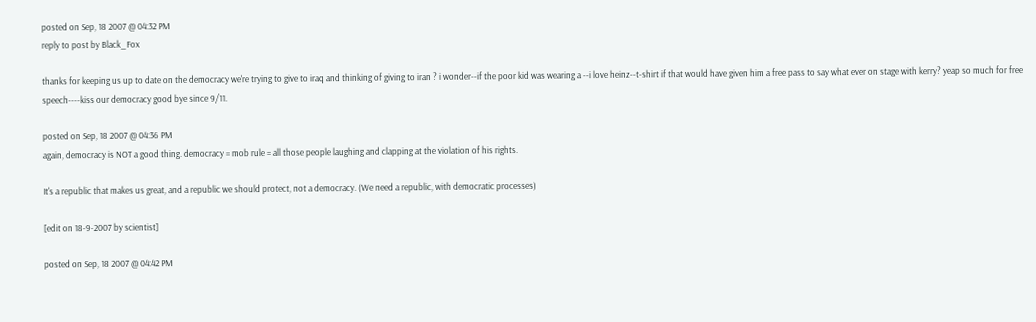posted on Sep, 18 2007 @ 04:32 PM
reply to post by Black_Fox

thanks for keeping us up to date on the democracy we're trying to give to iraq and thinking of giving to iran ? i wonder--if the poor kid was wearing a --i love heinz--t-shirt if that would have given him a free pass to say what ever on stage with kerry? yeap so much for free speech----kiss our democracy good bye since 9/11.

posted on Sep, 18 2007 @ 04:36 PM
again, democracy is NOT a good thing. democracy = mob rule = all those people laughing and clapping at the violation of his rights.

It's a republic that makes us great, and a republic we should protect, not a democracy. (We need a republic, with democratic processes)

[edit on 18-9-2007 by scientist]

posted on Sep, 18 2007 @ 04:42 PM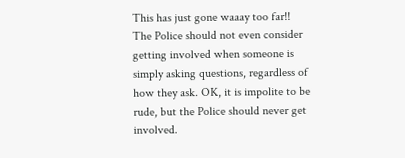This has just gone waaay too far!!
The Police should not even consider getting involved when someone is simply asking questions, regardless of how they ask. OK, it is impolite to be rude, but the Police should never get involved.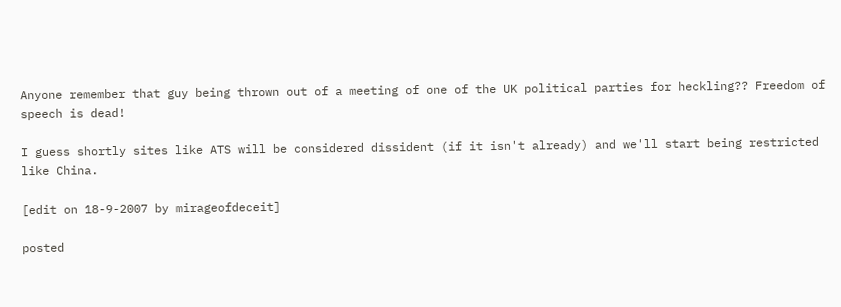Anyone remember that guy being thrown out of a meeting of one of the UK political parties for heckling?? Freedom of speech is dead!

I guess shortly sites like ATS will be considered dissident (if it isn't already) and we'll start being restricted like China.

[edit on 18-9-2007 by mirageofdeceit]

posted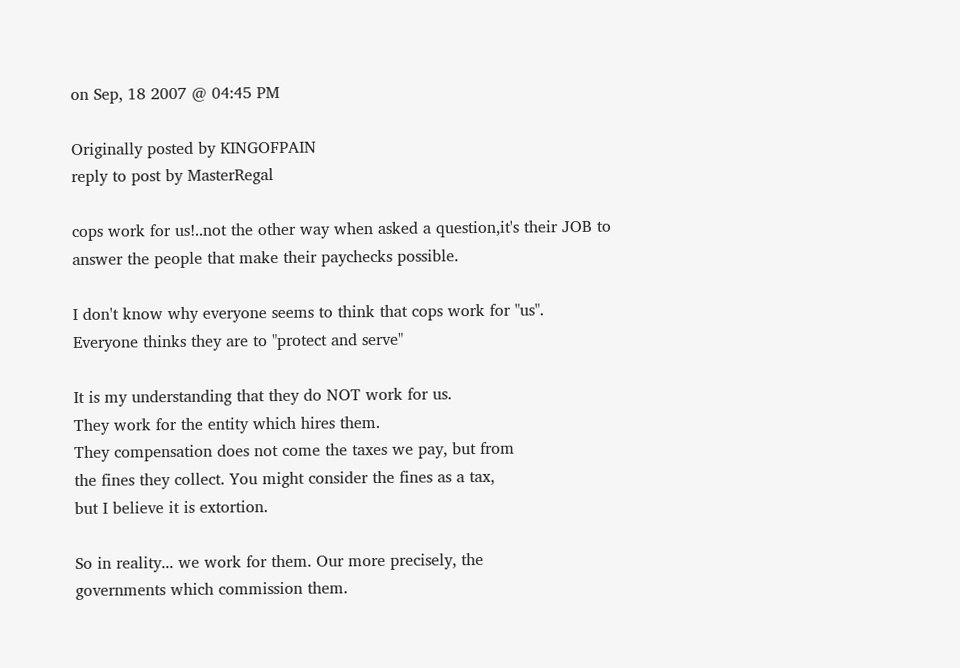on Sep, 18 2007 @ 04:45 PM

Originally posted by KINGOFPAIN
reply to post by MasterRegal

cops work for us!..not the other way when asked a question,it's their JOB to answer the people that make their paychecks possible.

I don't know why everyone seems to think that cops work for "us".
Everyone thinks they are to "protect and serve"

It is my understanding that they do NOT work for us.
They work for the entity which hires them.
They compensation does not come the taxes we pay, but from
the fines they collect. You might consider the fines as a tax,
but I believe it is extortion.

So in reality... we work for them. Our more precisely, the
governments which commission them.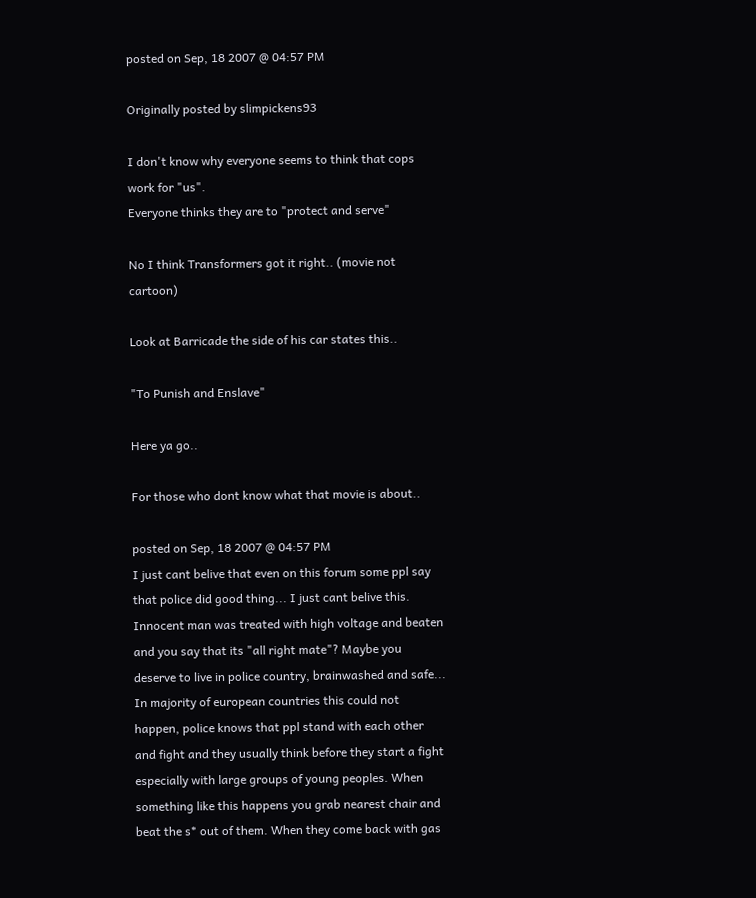posted on Sep, 18 2007 @ 04:57 PM

Originally posted by slimpickens93

I don't know why everyone seems to think that cops work for "us".
Everyone thinks they are to "protect and serve"

No I think Transformers got it right.. (movie not cartoon)

Look at Barricade the side of his car states this..

"To Punish and Enslave"

Here ya go..

For those who dont know what that movie is about..

posted on Sep, 18 2007 @ 04:57 PM
I just cant belive that even on this forum some ppl say that police did good thing... I just cant belive this. Innocent man was treated with high voltage and beaten and you say that its "all right mate"? Maybe you deserve to live in police country, brainwashed and safe... In majority of european countries this could not happen, police knows that ppl stand with each other and fight and they usually think before they start a fight especially with large groups of young peoples. When something like this happens you grab nearest chair and beat the s* out of them. When they come back with gas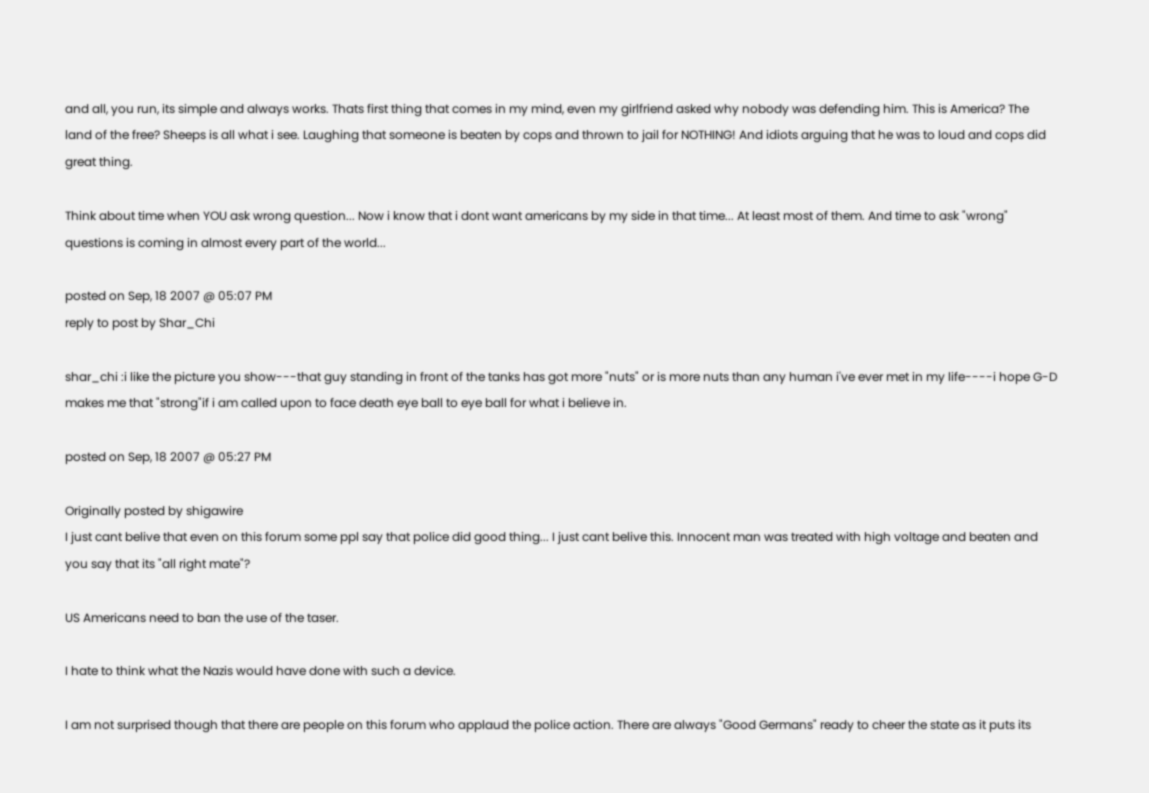and all, you run, its simple and always works. Thats first thing that comes in my mind, even my girlfriend asked why nobody was defending him. This is America? The land of the free? Sheeps is all what i see. Laughing that someone is beaten by cops and thrown to jail for NOTHING! And idiots arguing that he was to loud and cops did great thing.

Think about time when YOU ask wrong question... Now i know that i dont want americans by my side in that time... At least most of them. And time to ask "wrong" questions is coming in almost every part of the world...

posted on Sep, 18 2007 @ 05:07 PM
reply to post by Shar_Chi

shar_chi :i like the picture you show---that guy standing in front of the tanks has got more "nuts" or is more nuts than any human i've ever met in my life----i hope G-D makes me that "strong"if i am called upon to face death eye ball to eye ball for what i believe in.

posted on Sep, 18 2007 @ 05:27 PM

Originally posted by shigawire
I just cant belive that even on this forum some ppl say that police did good thing... I just cant belive this. Innocent man was treated with high voltage and beaten and you say that its "all right mate"?

US Americans need to ban the use of the taser.

I hate to think what the Nazis would have done with such a device.

I am not surprised though that there are people on this forum who applaud the police action. There are always "Good Germans" ready to cheer the state as it puts its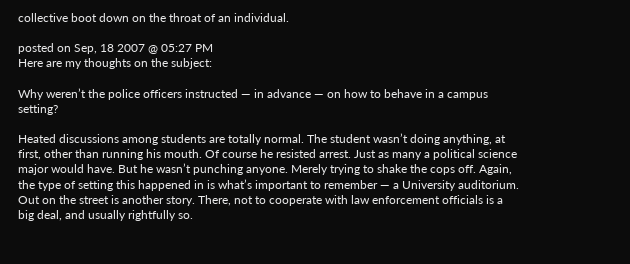collective boot down on the throat of an individual.

posted on Sep, 18 2007 @ 05:27 PM
Here are my thoughts on the subject:

Why weren’t the police officers instructed — in advance — on how to behave in a campus setting?

Heated discussions among students are totally normal. The student wasn’t doing anything, at first, other than running his mouth. Of course he resisted arrest. Just as many a political science major would have. But he wasn’t punching anyone. Merely trying to shake the cops off. Again, the type of setting this happened in is what’s important to remember — a University auditorium. Out on the street is another story. There, not to cooperate with law enforcement officials is a big deal, and usually rightfully so.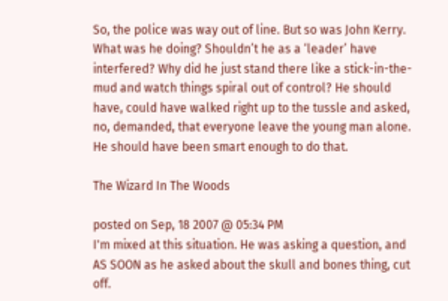So, the police was way out of line. But so was John Kerry. What was he doing? Shouldn’t he as a ‘leader’ have interfered? Why did he just stand there like a stick-in-the-mud and watch things spiral out of control? He should have, could have walked right up to the tussle and asked, no, demanded, that everyone leave the young man alone. He should have been smart enough to do that.

The Wizard In The Woods

posted on Sep, 18 2007 @ 05:34 PM
I'm mixed at this situation. He was asking a question, and AS SOON as he asked about the skull and bones thing, cut off.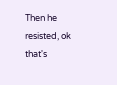Then he resisted, ok that's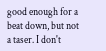good enough for a beat down, but not a taser. I don't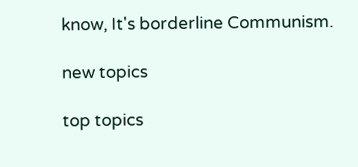know, It's borderline Communism.

new topics

top topics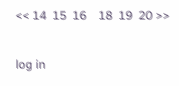<< 14  15  16    18  19  20 >>

log in